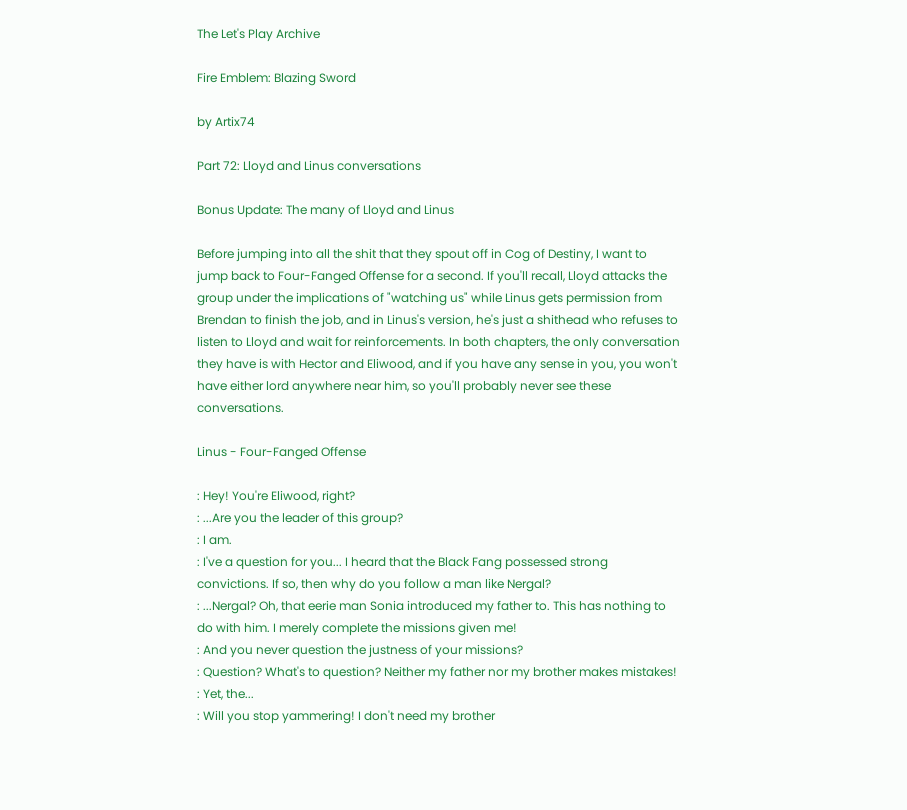The Let's Play Archive

Fire Emblem: Blazing Sword

by Artix74

Part 72: Lloyd and Linus conversations

Bonus Update: The many of Lloyd and Linus

Before jumping into all the shit that they spout off in Cog of Destiny, I want to jump back to Four-Fanged Offense for a second. If you'll recall, Lloyd attacks the group under the implications of "watching us" while Linus gets permission from Brendan to finish the job, and in Linus's version, he's just a shithead who refuses to listen to Lloyd and wait for reinforcements. In both chapters, the only conversation they have is with Hector and Eliwood, and if you have any sense in you, you won't have either lord anywhere near him, so you'll probably never see these conversations.

Linus - Four-Fanged Offense

: Hey! You're Eliwood, right?
: ...Are you the leader of this group?
: I am.
: I've a question for you... I heard that the Black Fang possessed strong convictions. If so, then why do you follow a man like Nergal?
: ...Nergal? Oh, that eerie man Sonia introduced my father to. This has nothing to do with him. I merely complete the missions given me!
: And you never question the justness of your missions?
: Question? What's to question? Neither my father nor my brother makes mistakes!
: Yet, the...
: Will you stop yammering! I don't need my brother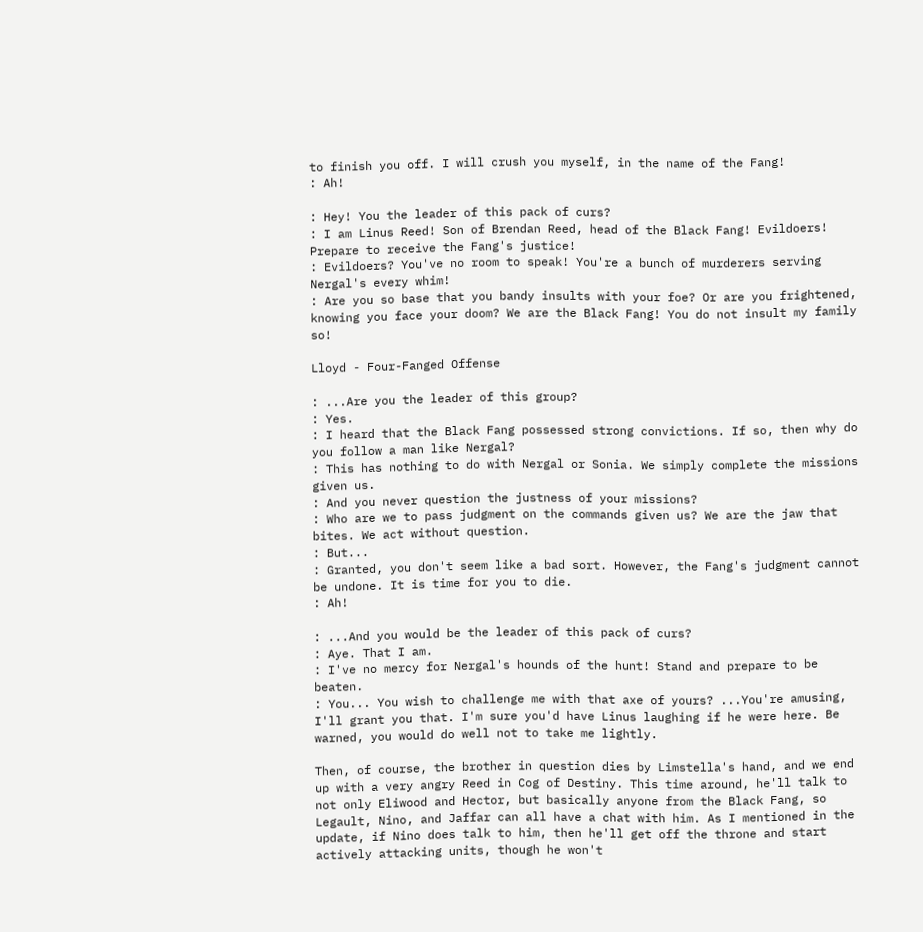to finish you off. I will crush you myself, in the name of the Fang!
: Ah!

: Hey! You the leader of this pack of curs?
: I am Linus Reed! Son of Brendan Reed, head of the Black Fang! Evildoers! Prepare to receive the Fang's justice!
: Evildoers? You've no room to speak! You're a bunch of murderers serving Nergal's every whim!
: Are you so base that you bandy insults with your foe? Or are you frightened, knowing you face your doom? We are the Black Fang! You do not insult my family so!

Lloyd - Four-Fanged Offense

: ...Are you the leader of this group?
: Yes.
: I heard that the Black Fang possessed strong convictions. If so, then why do you follow a man like Nergal?
: This has nothing to do with Nergal or Sonia. We simply complete the missions given us.
: And you never question the justness of your missions?
: Who are we to pass judgment on the commands given us? We are the jaw that bites. We act without question.
: But...
: Granted, you don't seem like a bad sort. However, the Fang's judgment cannot be undone. It is time for you to die.
: Ah!

: ...And you would be the leader of this pack of curs?
: Aye. That I am.
: I've no mercy for Nergal's hounds of the hunt! Stand and prepare to be beaten.
: You... You wish to challenge me with that axe of yours? ...You're amusing, I'll grant you that. I'm sure you'd have Linus laughing if he were here. Be warned, you would do well not to take me lightly.

Then, of course, the brother in question dies by Limstella's hand, and we end up with a very angry Reed in Cog of Destiny. This time around, he'll talk to not only Eliwood and Hector, but basically anyone from the Black Fang, so Legault, Nino, and Jaffar can all have a chat with him. As I mentioned in the update, if Nino does talk to him, then he'll get off the throne and start actively attacking units, though he won't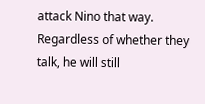attack Nino that way. Regardless of whether they talk, he will still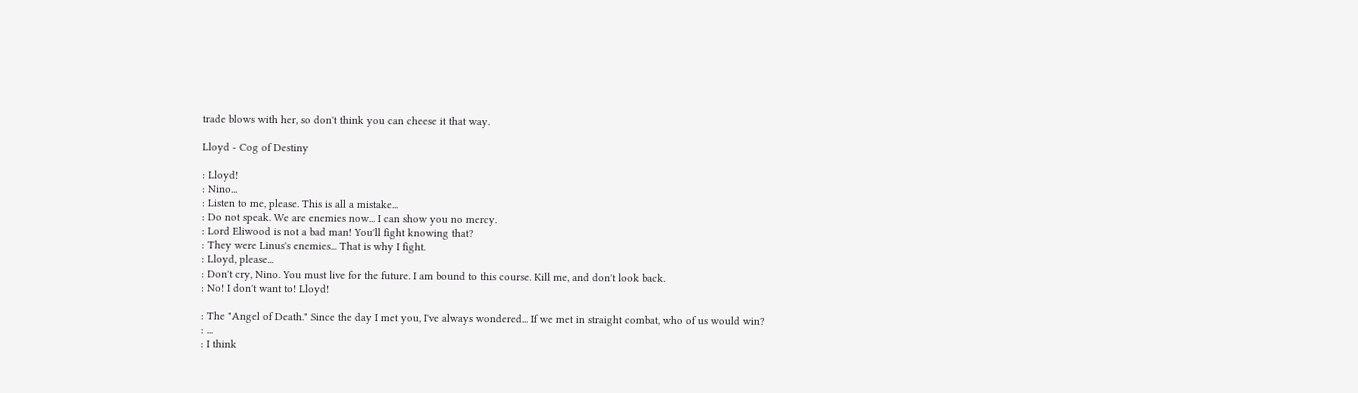trade blows with her, so don't think you can cheese it that way.

Lloyd - Cog of Destiny

: Lloyd!
: Nino...
: Listen to me, please. This is all a mistake...
: Do not speak. We are enemies now... I can show you no mercy.
: Lord Eliwood is not a bad man! You'll fight knowing that?
: They were Linus's enemies... That is why I fight.
: Lloyd, please...
: Don't cry, Nino. You must live for the future. I am bound to this course. Kill me, and don't look back.
: No! I don't want to! Lloyd!

: The "Angel of Death." Since the day I met you, I've always wondered... If we met in straight combat, who of us would win?
: ...
: I think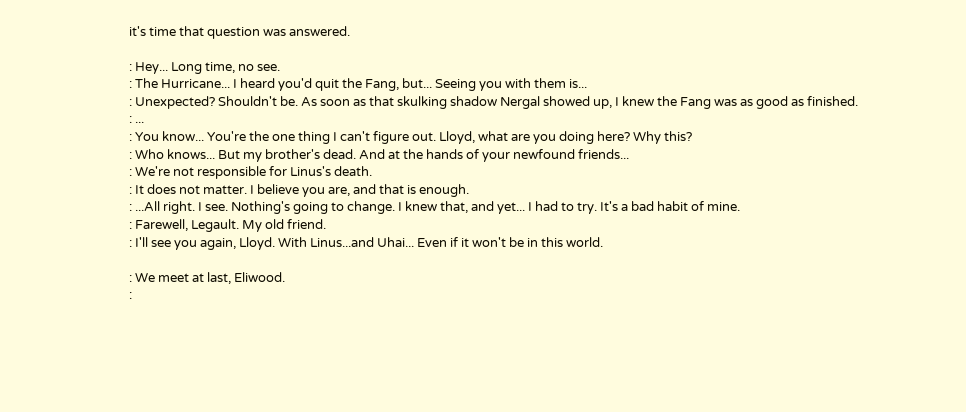it's time that question was answered.

: Hey... Long time, no see.
: The Hurricane... I heard you'd quit the Fang, but... Seeing you with them is...
: Unexpected? Shouldn't be. As soon as that skulking shadow Nergal showed up, I knew the Fang was as good as finished.
: ...
: You know... You're the one thing I can't figure out. Lloyd, what are you doing here? Why this?
: Who knows... But my brother's dead. And at the hands of your newfound friends...
: We're not responsible for Linus's death.
: It does not matter. I believe you are, and that is enough.
: ...All right. I see. Nothing's going to change. I knew that, and yet... I had to try. It's a bad habit of mine.
: Farewell, Legault. My old friend.
: I'll see you again, Lloyd. With Linus...and Uhai... Even if it won't be in this world.

: We meet at last, Eliwood.
: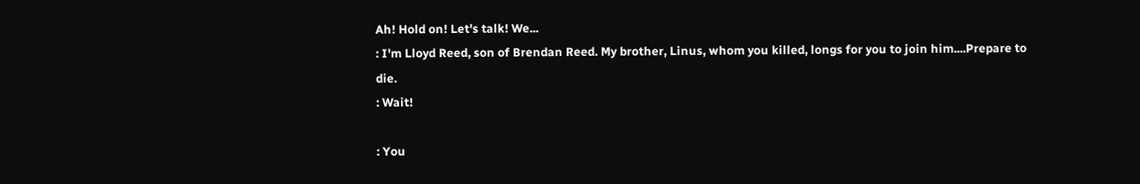Ah! Hold on! Let's talk! We...
: I'm Lloyd Reed, son of Brendan Reed. My brother, Linus, whom you killed, longs for you to join him....Prepare to die.
: Wait!

: You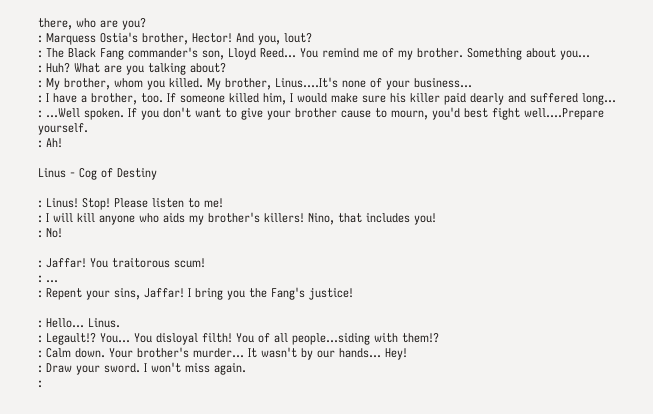there, who are you?
: Marquess Ostia's brother, Hector! And you, lout?
: The Black Fang commander's son, Lloyd Reed... You remind me of my brother. Something about you...
: Huh? What are you talking about?
: My brother, whom you killed. My brother, Linus....It's none of your business...
: I have a brother, too. If someone killed him, I would make sure his killer paid dearly and suffered long...
: ...Well spoken. If you don't want to give your brother cause to mourn, you'd best fight well....Prepare yourself.
: Ah!

Linus - Cog of Destiny

: Linus! Stop! Please listen to me!
: I will kill anyone who aids my brother's killers! Nino, that includes you!
: No!

: Jaffar! You traitorous scum!
: ...
: Repent your sins, Jaffar! I bring you the Fang's justice!

: Hello... Linus.
: Legault!? You... You disloyal filth! You of all people...siding with them!?
: Calm down. Your brother's murder... It wasn't by our hands... Hey!
: Draw your sword. I won't miss again.
: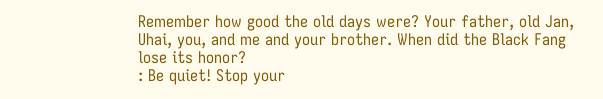Remember how good the old days were? Your father, old Jan, Uhai, you, and me and your brother. When did the Black Fang lose its honor?
: Be quiet! Stop your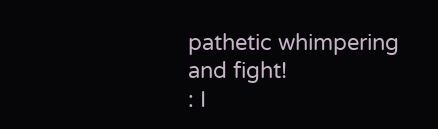pathetic whimpering and fight!
: I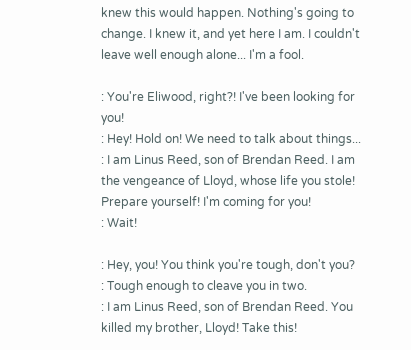knew this would happen. Nothing's going to change. I knew it, and yet here I am. I couldn't leave well enough alone... I'm a fool.

: You're Eliwood, right?! I've been looking for you!
: Hey! Hold on! We need to talk about things...
: I am Linus Reed, son of Brendan Reed. I am the vengeance of Lloyd, whose life you stole! Prepare yourself! I'm coming for you!
: Wait!

: Hey, you! You think you're tough, don't you?
: Tough enough to cleave you in two.
: I am Linus Reed, son of Brendan Reed. You killed my brother, Lloyd! Take this!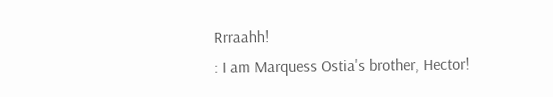Rrraahh!
: I am Marquess Ostia's brother, Hector!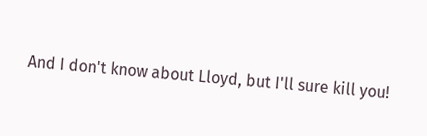And I don't know about Lloyd, but I'll sure kill you!